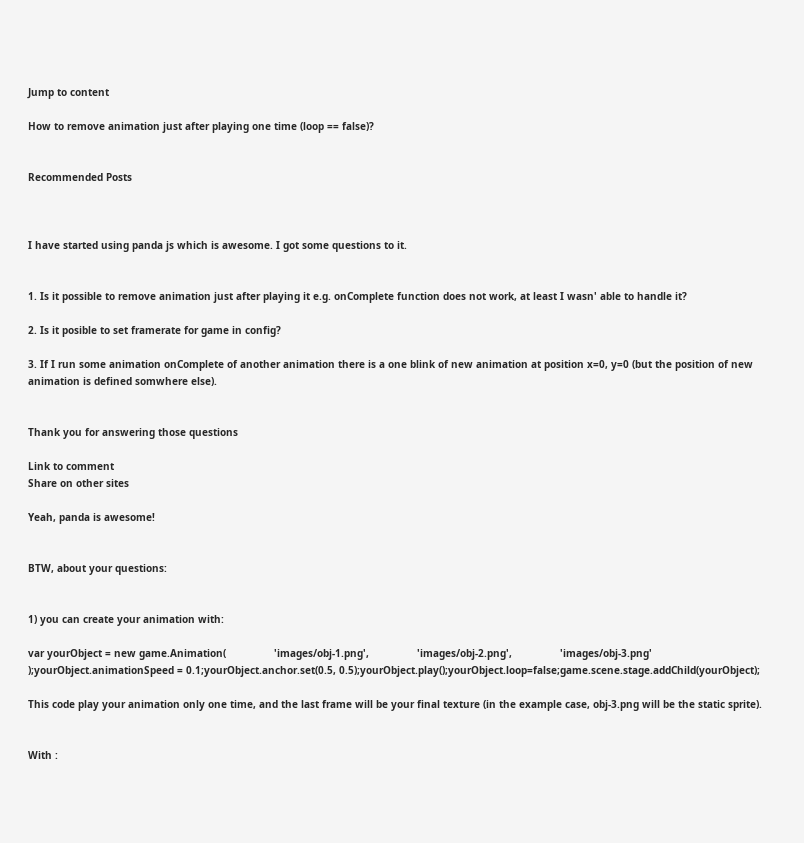Jump to content

How to remove animation just after playing one time (loop == false)?


Recommended Posts



I have started using panda js which is awesome. I got some questions to it.


1. Is it possible to remove animation just after playing it e.g. onComplete function does not work, at least I wasn' able to handle it?

2. Is it posible to set framerate for game in config?

3. If I run some animation onComplete of another animation there is a one blink of new animation at position x=0, y=0 (but the position of new animation is defined somwhere else).


Thank you for answering those questions

Link to comment
Share on other sites

Yeah, panda is awesome!


BTW, about your questions:


1) you can create your animation with:

var yourObject = new game.Animation(                'images/obj-1.png',                'images/obj-2.png',                'images/obj-3.png'                );yourObject.animationSpeed = 0.1;yourObject.anchor.set(0.5, 0.5);yourObject.play();yourObject.loop=false;game.scene.stage.addChild(yourObject);

This code play your animation only one time, and the last frame will be your final texture (in the example case, obj-3.png will be the static sprite).


With :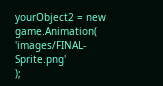yourObject2 = new game.Animation(              'images/FINAL-Sprite.png'              );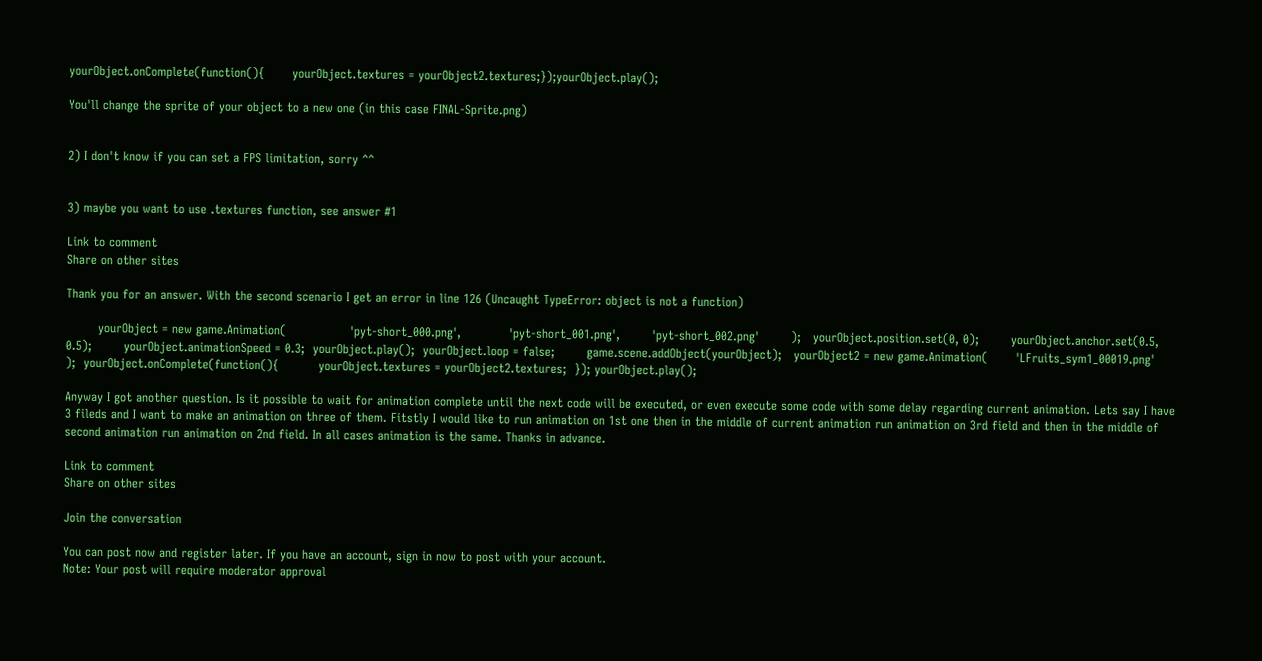yourObject.onComplete(function(){       yourObject.textures = yourObject2.textures;});yourObject.play();

You'll change the sprite of your object to a new one (in this case FINAL-Sprite.png)


2) I don't know if you can set a FPS limitation, sorry ^^


3) maybe you want to use .textures function, see answer #1

Link to comment
Share on other sites

Thank you for an answer. With the second scenario I get an error in line 126 (Uncaught TypeError: object is not a function)

        yourObject = new game.Animation(                'pyt-short_000.png',            'pyt-short_001.png',        'pyt-short_002.png'        );   yourObject.position.set(0, 0);        yourObject.anchor.set(0.5, 0.5);        yourObject.animationSpeed = 0.3;  yourObject.play();  yourObject.loop = false;        game.scene.addObject(yourObject);   yourObject2 = new game.Animation(       'LFruits_sym1_00019.png'        );  yourObject.onComplete(function(){          yourObject.textures = yourObject2.textures;  }); yourObject.play();

Anyway I got another question. Is it possible to wait for animation complete until the next code will be executed, or even execute some code with some delay regarding current animation. Lets say I have 3 fileds and I want to make an animation on three of them. Fitstly I would like to run animation on 1st one then in the middle of current animation run animation on 3rd field and then in the middle of second animation run animation on 2nd field. In all cases animation is the same. Thanks in advance.

Link to comment
Share on other sites

Join the conversation

You can post now and register later. If you have an account, sign in now to post with your account.
Note: Your post will require moderator approval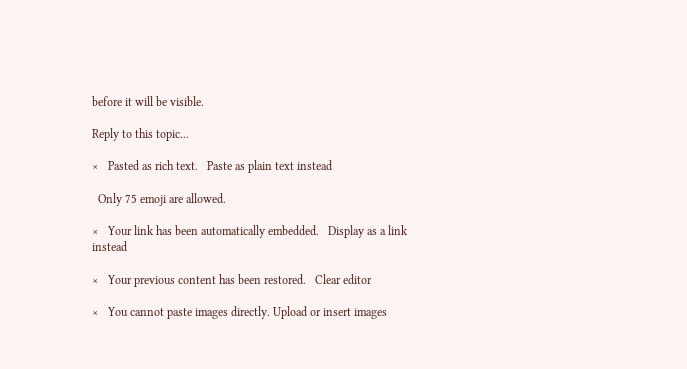before it will be visible.

Reply to this topic...

×   Pasted as rich text.   Paste as plain text instead

  Only 75 emoji are allowed.

×   Your link has been automatically embedded.   Display as a link instead

×   Your previous content has been restored.   Clear editor

×   You cannot paste images directly. Upload or insert images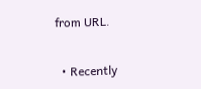from URL.


  • Recently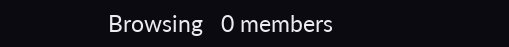Browsing   0 members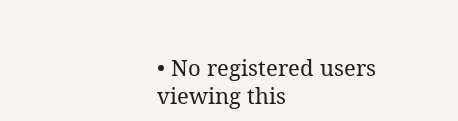• No registered users viewing this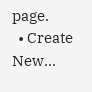page.
  • Create New...